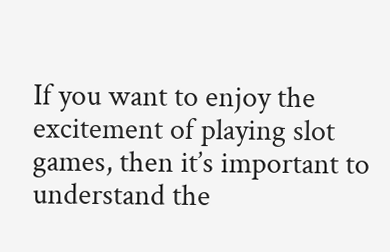If you want to enjoy the excitement of playing slot games, then it’s important to understand the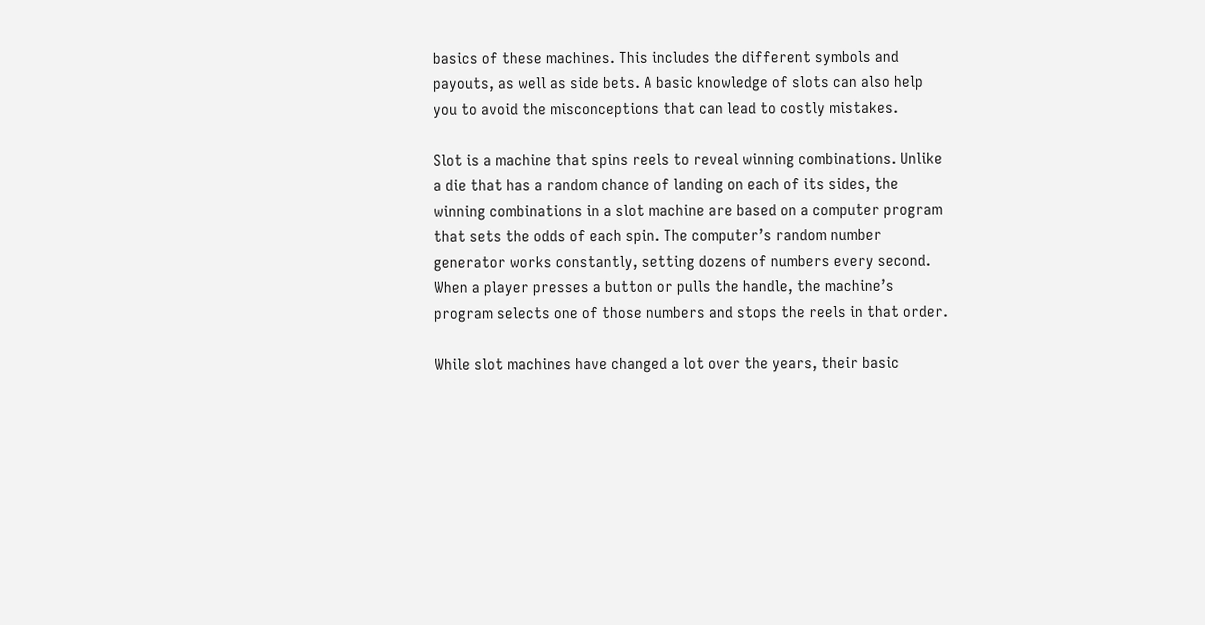basics of these machines. This includes the different symbols and payouts, as well as side bets. A basic knowledge of slots can also help you to avoid the misconceptions that can lead to costly mistakes.

Slot is a machine that spins reels to reveal winning combinations. Unlike a die that has a random chance of landing on each of its sides, the winning combinations in a slot machine are based on a computer program that sets the odds of each spin. The computer’s random number generator works constantly, setting dozens of numbers every second. When a player presses a button or pulls the handle, the machine’s program selects one of those numbers and stops the reels in that order.

While slot machines have changed a lot over the years, their basic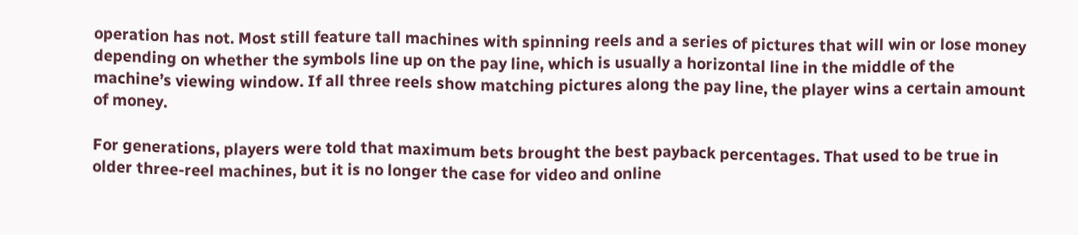operation has not. Most still feature tall machines with spinning reels and a series of pictures that will win or lose money depending on whether the symbols line up on the pay line, which is usually a horizontal line in the middle of the machine’s viewing window. If all three reels show matching pictures along the pay line, the player wins a certain amount of money.

For generations, players were told that maximum bets brought the best payback percentages. That used to be true in older three-reel machines, but it is no longer the case for video and online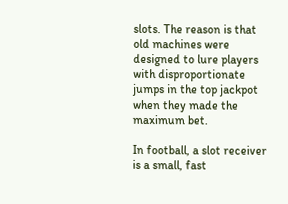slots. The reason is that old machines were designed to lure players with disproportionate jumps in the top jackpot when they made the maximum bet.

In football, a slot receiver is a small, fast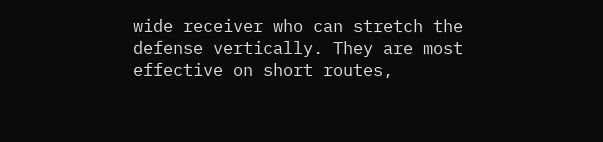wide receiver who can stretch the defense vertically. They are most effective on short routes,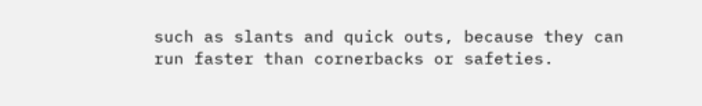such as slants and quick outs, because they can run faster than cornerbacks or safeties.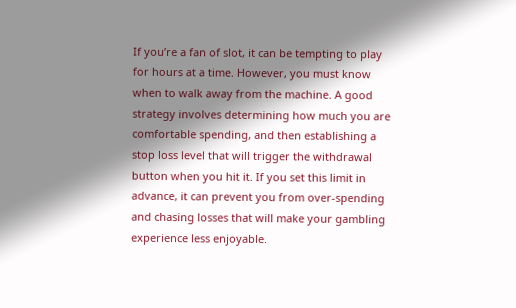If you’re a fan of slot, it can be tempting to play for hours at a time. However, you must know when to walk away from the machine. A good strategy involves determining how much you are comfortable spending, and then establishing a stop loss level that will trigger the withdrawal button when you hit it. If you set this limit in advance, it can prevent you from over-spending and chasing losses that will make your gambling experience less enjoyable.